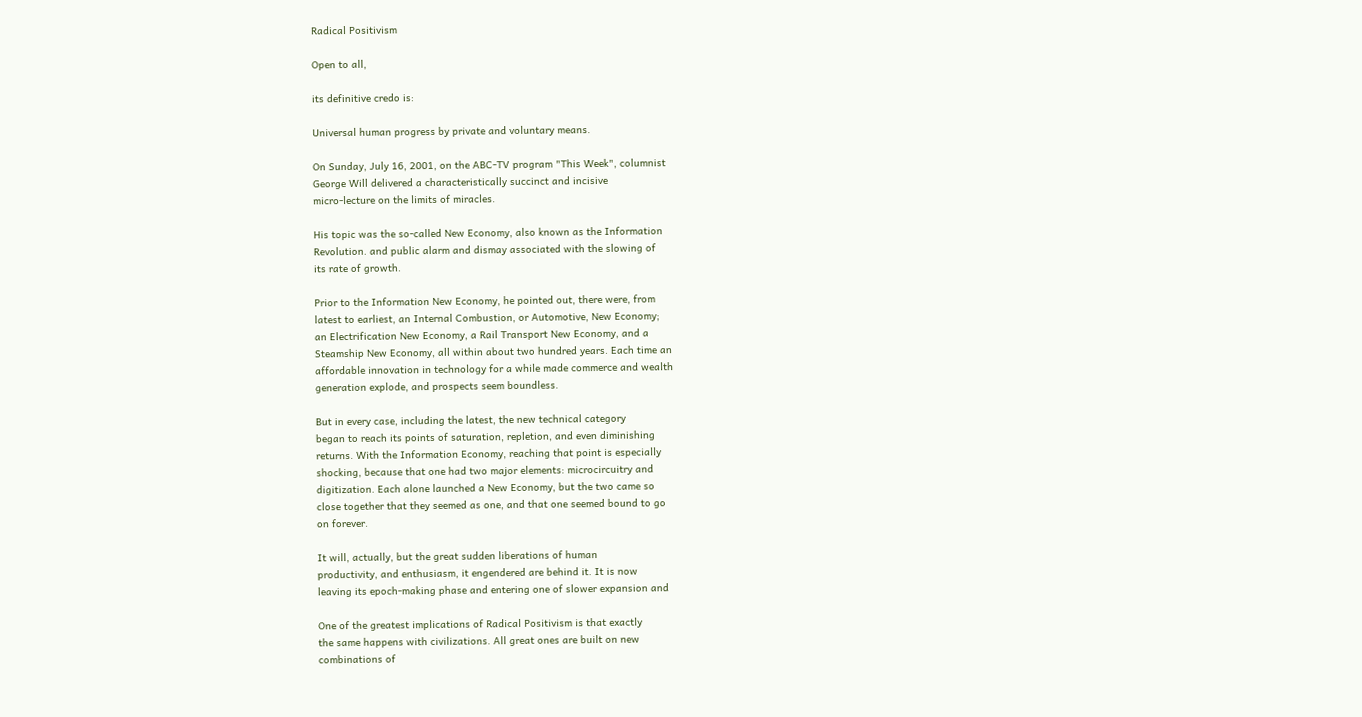Radical Positivism

Open to all,

its definitive credo is:

Universal human progress by private and voluntary means.

On Sunday, July 16, 2001, on the ABC-TV program "This Week", columnist
George Will delivered a characteristically succinct and incisive
micro-lecture on the limits of miracles.

His topic was the so-called New Economy, also known as the Information
Revolution. and public alarm and dismay associated with the slowing of
its rate of growth.

Prior to the Information New Economy, he pointed out, there were, from
latest to earliest, an Internal Combustion, or Automotive, New Economy;
an Electrification New Economy, a Rail Transport New Economy, and a
Steamship New Economy, all within about two hundred years. Each time an
affordable innovation in technology for a while made commerce and wealth
generation explode, and prospects seem boundless.

But in every case, including the latest, the new technical category
began to reach its points of saturation, repletion, and even diminishing
returns. With the Information Economy, reaching that point is especially
shocking, because that one had two major elements: microcircuitry and
digitization. Each alone launched a New Economy, but the two came so
close together that they seemed as one, and that one seemed bound to go
on forever.

It will, actually, but the great sudden liberations of human
productivity, and enthusiasm, it engendered are behind it. It is now
leaving its epoch-making phase and entering one of slower expansion and

One of the greatest implications of Radical Positivism is that exactly
the same happens with civilizations. All great ones are built on new
combinations of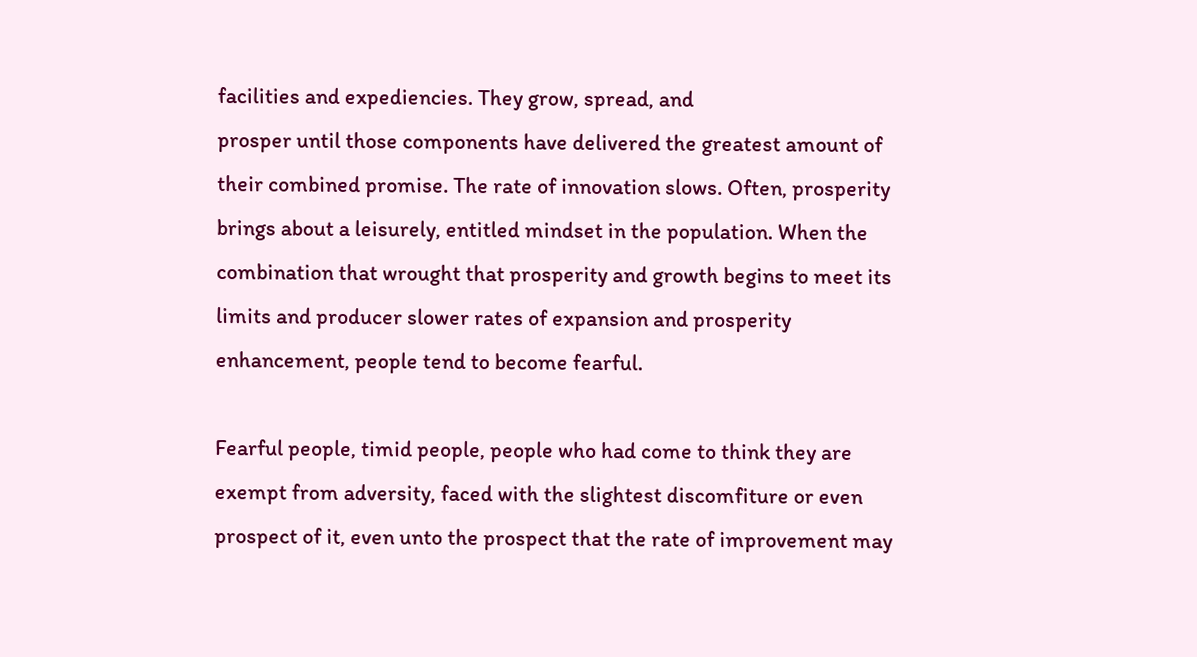facilities and expediencies. They grow, spread, and
prosper until those components have delivered the greatest amount of
their combined promise. The rate of innovation slows. Often, prosperity
brings about a leisurely, entitled mindset in the population. When the
combination that wrought that prosperity and growth begins to meet its
limits and producer slower rates of expansion and prosperity
enhancement, people tend to become fearful.

Fearful people, timid people, people who had come to think they are
exempt from adversity, faced with the slightest discomfiture or even
prospect of it, even unto the prospect that the rate of improvement may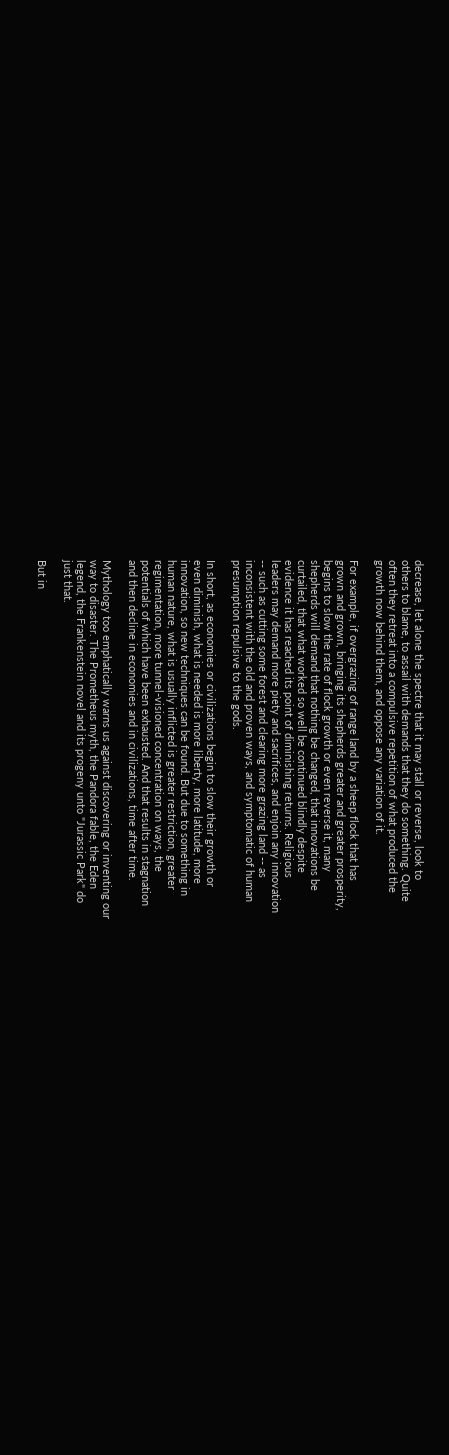decrease, let alone the spectre that it may stall or reverse, look to
others to blame, to assail with demands that they do something. Quite
often they retreat into a compulsive repetition of what produced the
growth now behind them, and oppose any variation of it.

For example, if overgrazing of range land by a sheep flock that has
grown and grown, bringing its shepherds greater and greater prosperity,
begins to slow the rate of flock growth or even reverse it, many
shepherds will demand that nothing be changed, that innovations be
curtailed, that what worked so well be continued blindly despite
evidence it has reached its point of diminishing returns. Religious
leaders may demand more piety and sacrifices, and enjoin any innovation
-- such as cutting some forest and clearing more grazing land -- as
inconsistent with the old and proven ways, and symptomatic of human
presumption repulsive to the gods.

In short, as economies or civilizations begin to slow their growth or
even diminish, what is needed is more liberty, more latitude, more
innovation, so new techniques can be found. But due to something in
human nature, what is usually inflicted is greater restriction, greater
regimentation, more tunnel-visioned concentration on ways, the
potentials of which have been exhausted. And that results in stagnation
and then decline in economies and in civilizations, time after time.

Mythology too emphatically warns us against discovering or inventing our
way to disaster. The Prometheus myth, the Pandora fable, the Eden
legend, the Frankenstein novel and its progeny unto "Jurassic Park" do
just that.

But in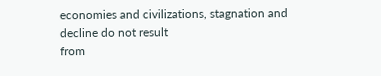economies and civilizations, stagnation and decline do not result
from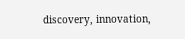discovery, innovation,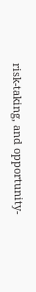risk-taking, and opportunity-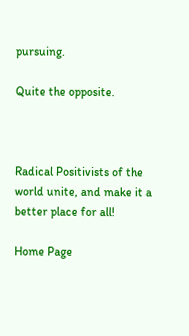pursuing.

Quite the opposite.



Radical Positivists of the world unite, and make it a better place for all!

Home Page